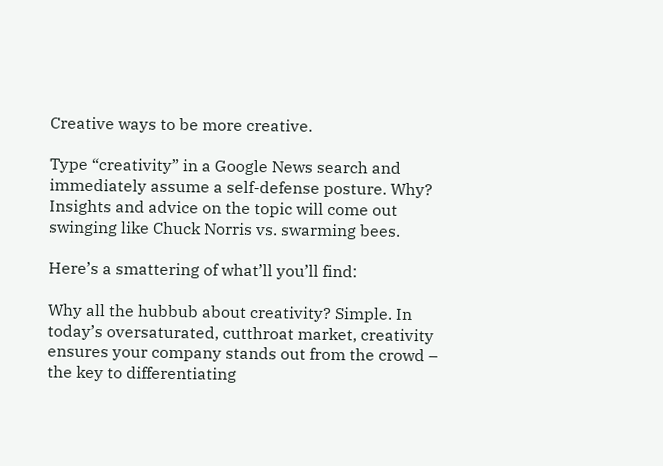Creative ways to be more creative.

Type “creativity” in a Google News search and immediately assume a self-defense posture. Why? Insights and advice on the topic will come out swinging like Chuck Norris vs. swarming bees.

Here’s a smattering of what’ll you’ll find:

Why all the hubbub about creativity? Simple. In today’s oversaturated, cutthroat market, creativity ensures your company stands out from the crowd – the key to differentiating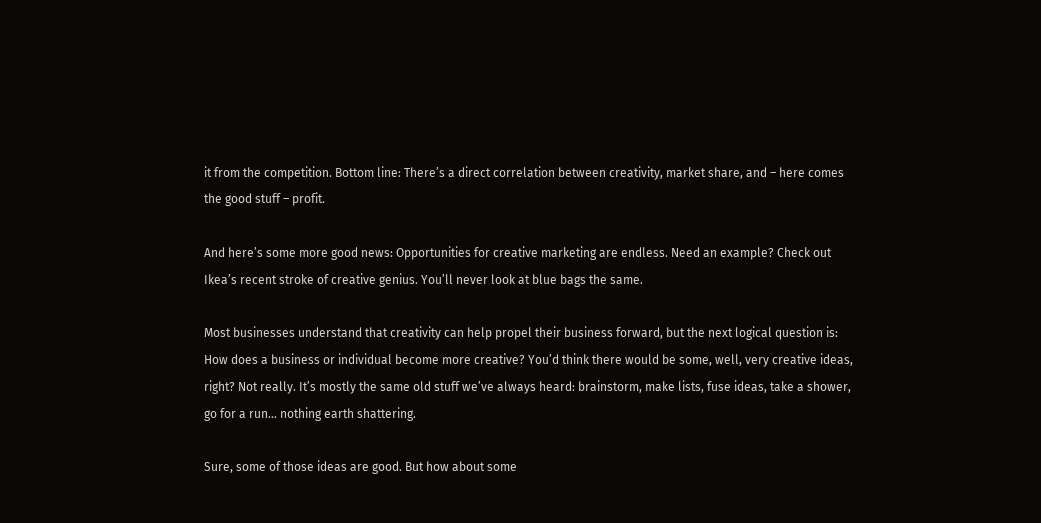it from the competition. Bottom line: There’s a direct correlation between creativity, market share, and – here comes the good stuff – profit.

And here’s some more good news: Opportunities for creative marketing are endless. Need an example? Check out Ikea’s recent stroke of creative genius. You’ll never look at blue bags the same.

Most businesses understand that creativity can help propel their business forward, but the next logical question is: How does a business or individual become more creative? You’d think there would be some, well, very creative ideas, right? Not really. It’s mostly the same old stuff we’ve always heard: brainstorm, make lists, fuse ideas, take a shower, go for a run… nothing earth shattering.

Sure, some of those ideas are good. But how about some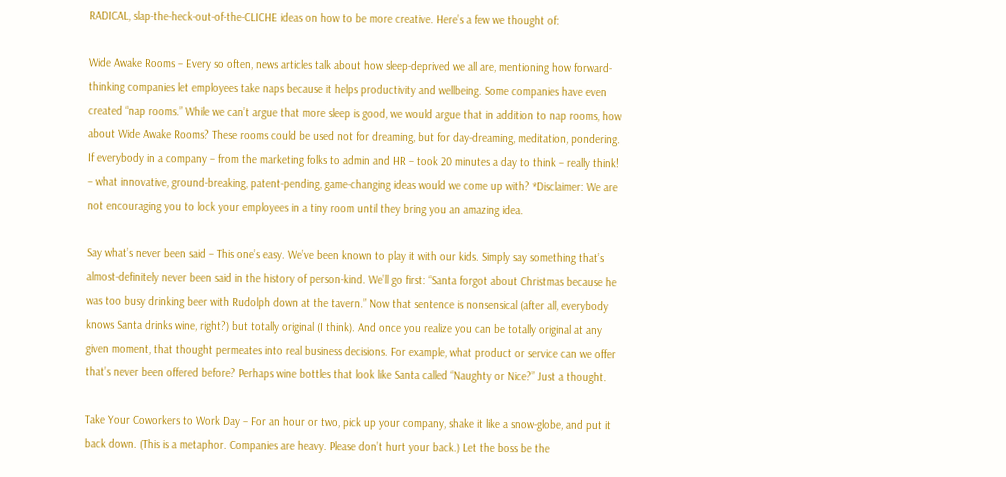RADICAL, slap-the-heck-out-of-the-CLICHE ideas on how to be more creative. Here’s a few we thought of:

Wide Awake Rooms – Every so often, news articles talk about how sleep-deprived we all are, mentioning how forward-thinking companies let employees take naps because it helps productivity and wellbeing. Some companies have even created “nap rooms.” While we can’t argue that more sleep is good, we would argue that in addition to nap rooms, how about Wide Awake Rooms? These rooms could be used not for dreaming, but for day-dreaming, meditation, pondering. If everybody in a company – from the marketing folks to admin and HR – took 20 minutes a day to think – really think! – what innovative, ground-breaking, patent-pending, game-changing ideas would we come up with? *Disclaimer: We are not encouraging you to lock your employees in a tiny room until they bring you an amazing idea.

Say what’s never been said – This one’s easy. We’ve been known to play it with our kids. Simply say something that’s almost-definitely never been said in the history of person-kind. We’ll go first: “Santa forgot about Christmas because he was too busy drinking beer with Rudolph down at the tavern.” Now that sentence is nonsensical (after all, everybody knows Santa drinks wine, right?) but totally original (I think). And once you realize you can be totally original at any given moment, that thought permeates into real business decisions. For example, what product or service can we offer that’s never been offered before? Perhaps wine bottles that look like Santa called “Naughty or Nice?” Just a thought.

Take Your Coworkers to Work Day – For an hour or two, pick up your company, shake it like a snow-globe, and put it back down. (This is a metaphor. Companies are heavy. Please don’t hurt your back.) Let the boss be the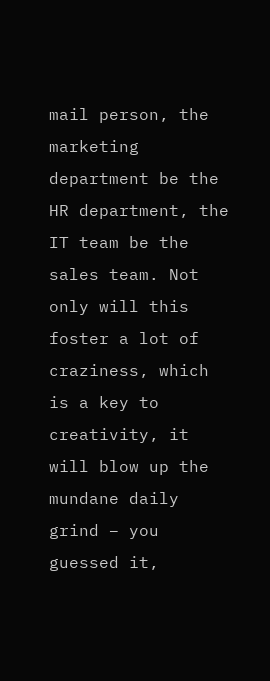mail person, the marketing department be the HR department, the IT team be the sales team. Not only will this foster a lot of craziness, which is a key to creativity, it will blow up the mundane daily grind – you guessed it,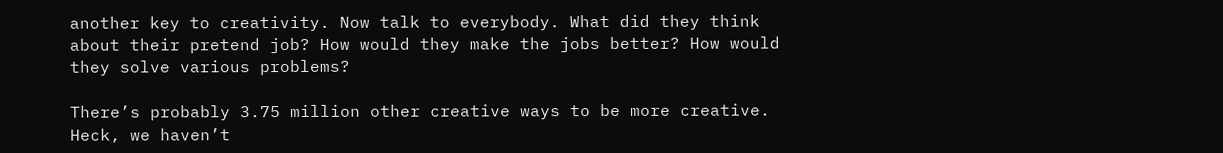another key to creativity. Now talk to everybody. What did they think about their pretend job? How would they make the jobs better? How would they solve various problems?

There’s probably 3.75 million other creative ways to be more creative. Heck, we haven’t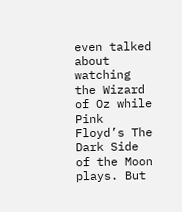even talked about watching the Wizard of Oz while Pink Floyd’s The Dark Side of the Moon plays. But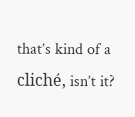that’s kind of a cliché, isn’t it?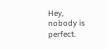Hey, nobody is perfect.